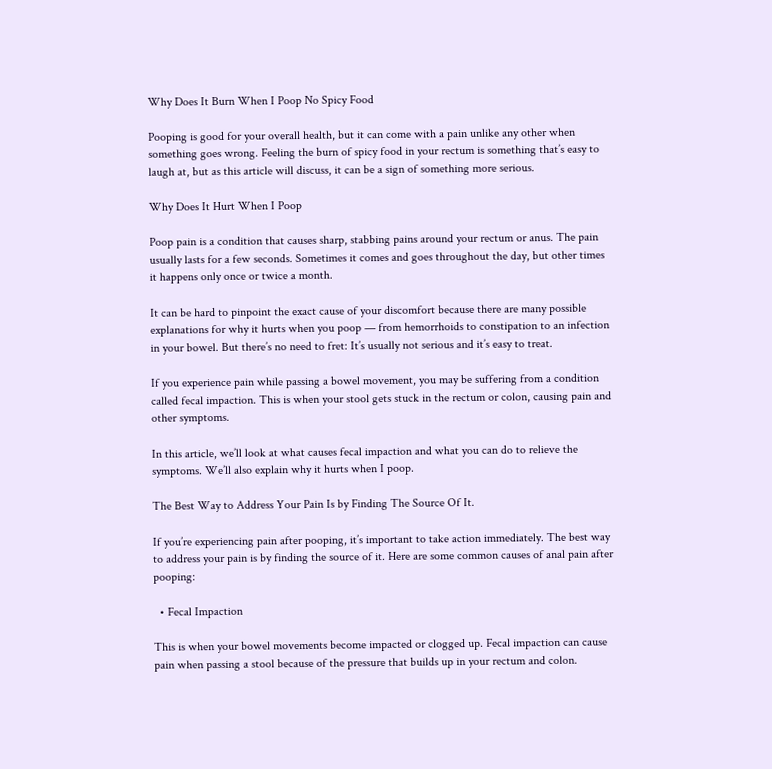Why Does It Burn When I Poop No Spicy Food

Pooping is good for your overall health, but it can come with a pain unlike any other when something goes wrong. Feeling the burn of spicy food in your rectum is something that’s easy to laugh at, but as this article will discuss, it can be a sign of something more serious.

Why Does It Hurt When I Poop

Poop pain is a condition that causes sharp, stabbing pains around your rectum or anus. The pain usually lasts for a few seconds. Sometimes it comes and goes throughout the day, but other times it happens only once or twice a month.

It can be hard to pinpoint the exact cause of your discomfort because there are many possible explanations for why it hurts when you poop — from hemorrhoids to constipation to an infection in your bowel. But there’s no need to fret: It’s usually not serious and it’s easy to treat.

If you experience pain while passing a bowel movement, you may be suffering from a condition called fecal impaction. This is when your stool gets stuck in the rectum or colon, causing pain and other symptoms.

In this article, we’ll look at what causes fecal impaction and what you can do to relieve the symptoms. We’ll also explain why it hurts when I poop.

The Best Way to Address Your Pain Is by Finding The Source Of It.

If you’re experiencing pain after pooping, it’s important to take action immediately. The best way to address your pain is by finding the source of it. Here are some common causes of anal pain after pooping:

  • Fecal Impaction

This is when your bowel movements become impacted or clogged up. Fecal impaction can cause pain when passing a stool because of the pressure that builds up in your rectum and colon.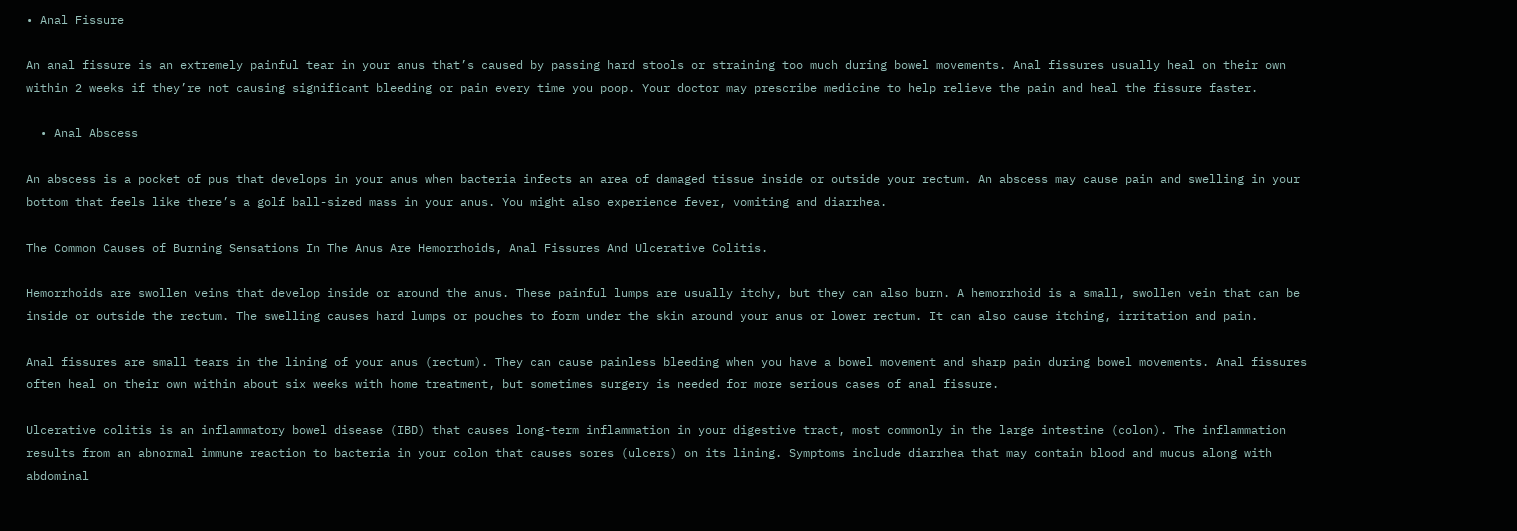• Anal Fissure

An anal fissure is an extremely painful tear in your anus that’s caused by passing hard stools or straining too much during bowel movements. Anal fissures usually heal on their own within 2 weeks if they’re not causing significant bleeding or pain every time you poop. Your doctor may prescribe medicine to help relieve the pain and heal the fissure faster.

  • Anal Abscess

An abscess is a pocket of pus that develops in your anus when bacteria infects an area of damaged tissue inside or outside your rectum. An abscess may cause pain and swelling in your bottom that feels like there’s a golf ball-sized mass in your anus. You might also experience fever, vomiting and diarrhea.

The Common Causes of Burning Sensations In The Anus Are Hemorrhoids, Anal Fissures And Ulcerative Colitis.

Hemorrhoids are swollen veins that develop inside or around the anus. These painful lumps are usually itchy, but they can also burn. A hemorrhoid is a small, swollen vein that can be inside or outside the rectum. The swelling causes hard lumps or pouches to form under the skin around your anus or lower rectum. It can also cause itching, irritation and pain.

Anal fissures are small tears in the lining of your anus (rectum). They can cause painless bleeding when you have a bowel movement and sharp pain during bowel movements. Anal fissures often heal on their own within about six weeks with home treatment, but sometimes surgery is needed for more serious cases of anal fissure.

Ulcerative colitis is an inflammatory bowel disease (IBD) that causes long-term inflammation in your digestive tract, most commonly in the large intestine (colon). The inflammation results from an abnormal immune reaction to bacteria in your colon that causes sores (ulcers) on its lining. Symptoms include diarrhea that may contain blood and mucus along with abdominal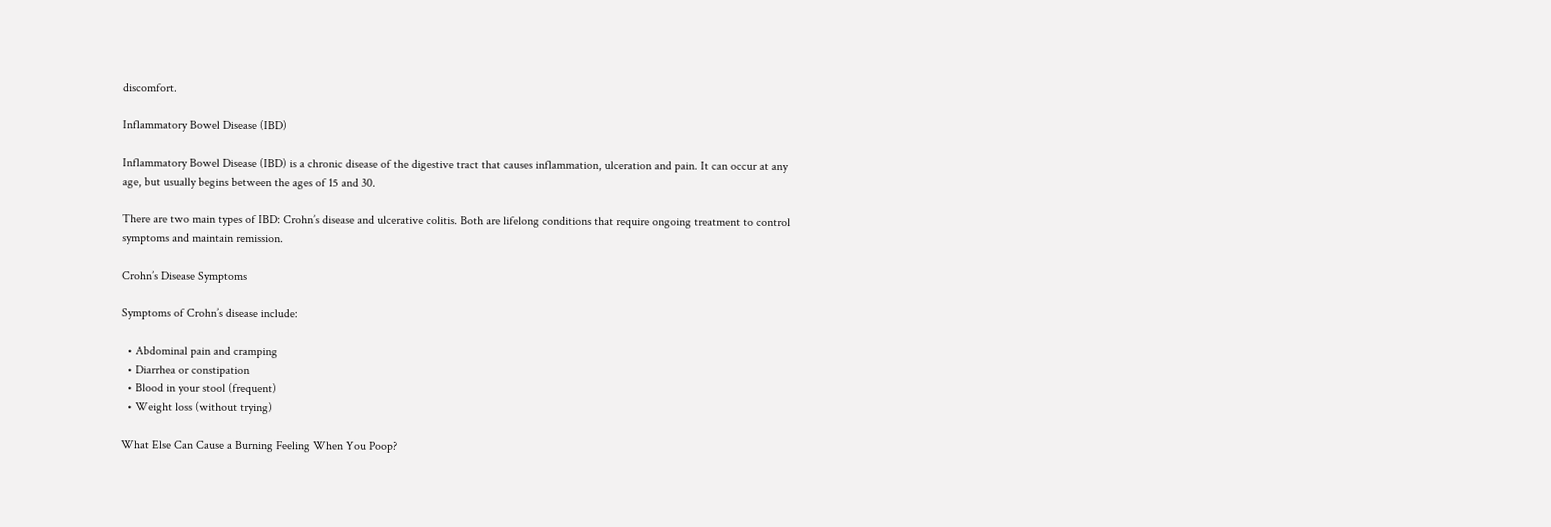discomfort.

Inflammatory Bowel Disease (IBD)

Inflammatory Bowel Disease (IBD) is a chronic disease of the digestive tract that causes inflammation, ulceration and pain. It can occur at any age, but usually begins between the ages of 15 and 30.

There are two main types of IBD: Crohn’s disease and ulcerative colitis. Both are lifelong conditions that require ongoing treatment to control symptoms and maintain remission.

Crohn’s Disease Symptoms

Symptoms of Crohn’s disease include:

  • Abdominal pain and cramping
  • Diarrhea or constipation
  • Blood in your stool (frequent)
  • Weight loss (without trying)

What Else Can Cause a Burning Feeling When You Poop?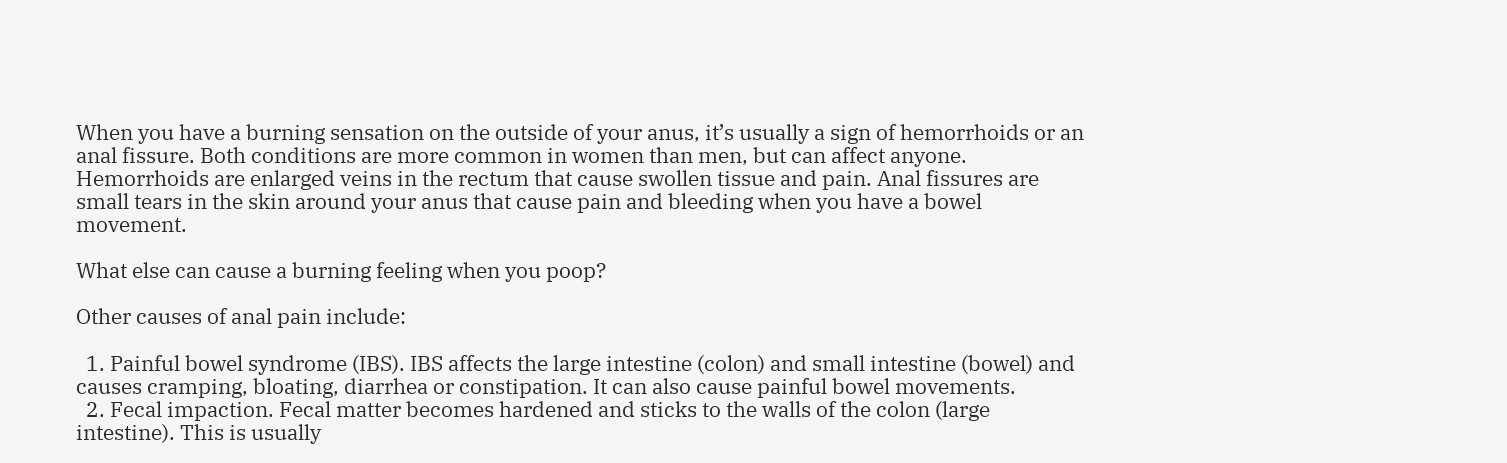When you have a burning sensation on the outside of your anus, it’s usually a sign of hemorrhoids or an anal fissure. Both conditions are more common in women than men, but can affect anyone. Hemorrhoids are enlarged veins in the rectum that cause swollen tissue and pain. Anal fissures are small tears in the skin around your anus that cause pain and bleeding when you have a bowel movement.

What else can cause a burning feeling when you poop?

Other causes of anal pain include:

  1. Painful bowel syndrome (IBS). IBS affects the large intestine (colon) and small intestine (bowel) and causes cramping, bloating, diarrhea or constipation. It can also cause painful bowel movements.
  2. Fecal impaction. Fecal matter becomes hardened and sticks to the walls of the colon (large intestine). This is usually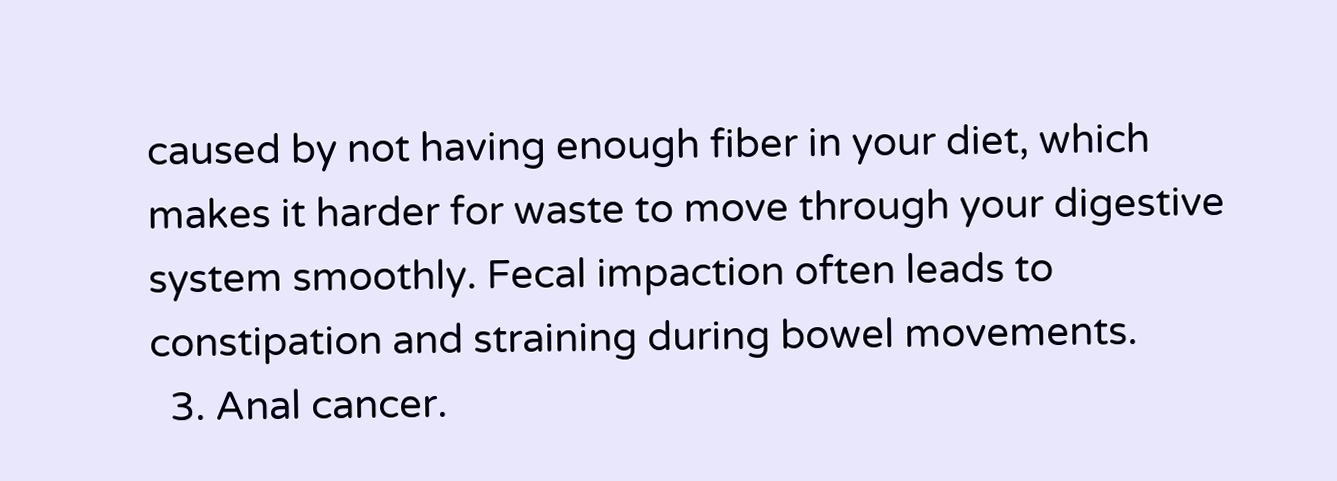caused by not having enough fiber in your diet, which makes it harder for waste to move through your digestive system smoothly. Fecal impaction often leads to constipation and straining during bowel movements.
  3. Anal cancer.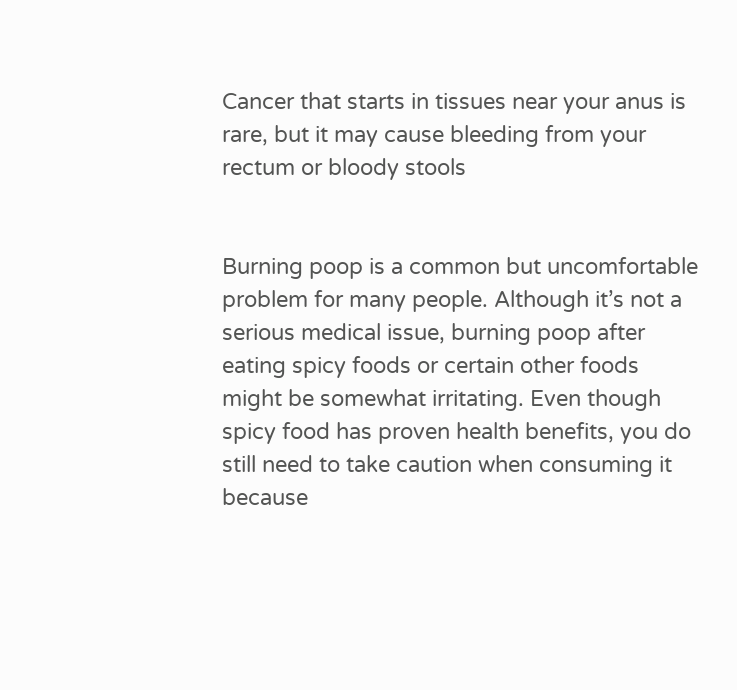Cancer that starts in tissues near your anus is rare, but it may cause bleeding from your rectum or bloody stools


Burning poop is a common but uncomfortable problem for many people. Although it’s not a serious medical issue, burning poop after eating spicy foods or certain other foods might be somewhat irritating. Even though spicy food has proven health benefits, you do still need to take caution when consuming it because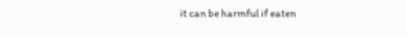it can be harmful if eaten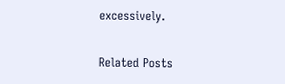excessively.

Related Posts